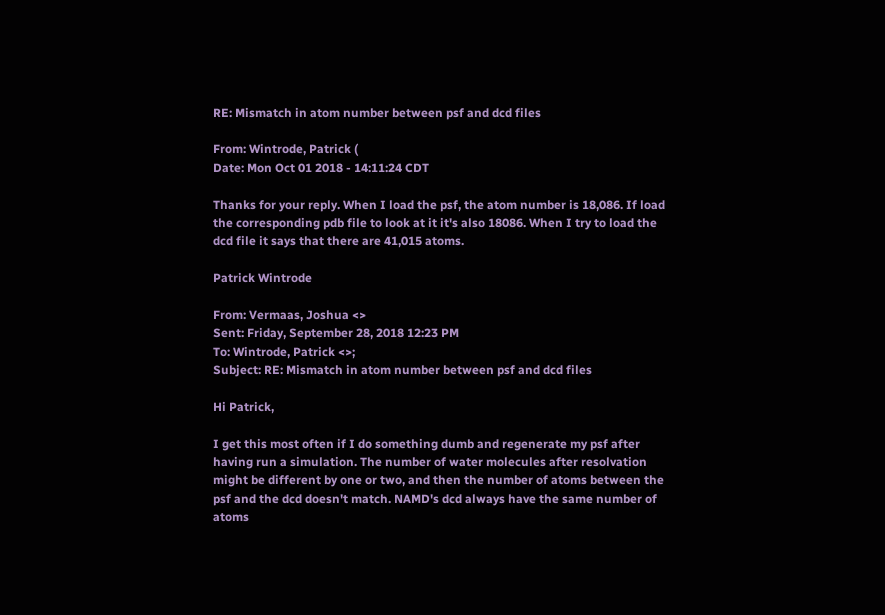RE: Mismatch in atom number between psf and dcd files

From: Wintrode, Patrick (
Date: Mon Oct 01 2018 - 14:11:24 CDT

Thanks for your reply. When I load the psf, the atom number is 18,086. If load the corresponding pdb file to look at it it's also 18086. When I try to load the dcd file it says that there are 41,015 atoms.

Patrick Wintrode

From: Vermaas, Joshua <>
Sent: Friday, September 28, 2018 12:23 PM
To: Wintrode, Patrick <>;
Subject: RE: Mismatch in atom number between psf and dcd files

Hi Patrick,

I get this most often if I do something dumb and regenerate my psf after having run a simulation. The number of water molecules after resolvation might be different by one or two, and then the number of atoms between the psf and the dcd doesn't match. NAMD's dcd always have the same number of atoms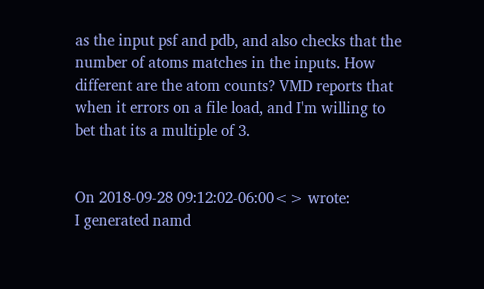as the input psf and pdb, and also checks that the number of atoms matches in the inputs. How different are the atom counts? VMD reports that when it errors on a file load, and I'm willing to bet that its a multiple of 3.


On 2018-09-28 09:12:02-06:00<> wrote:
I generated namd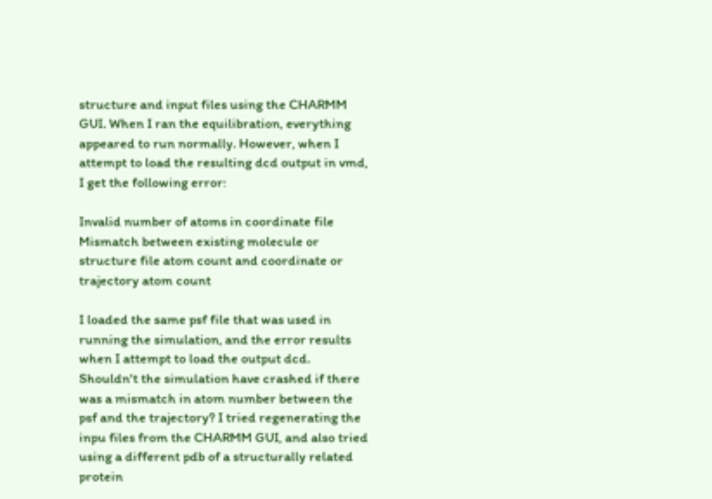structure and input files using the CHARMM GUI. When I ran the equilibration, everything appeared to run normally. However, when I attempt to load the resulting dcd output in vmd, I get the following error:

Invalid number of atoms in coordinate file
Mismatch between existing molecule or structure file atom count and coordinate or trajectory atom count

I loaded the same psf file that was used in running the simulation, and the error results when I attempt to load the output dcd. Shouldn't the simulation have crashed if there was a mismatch in atom number between the psf and the trajectory? I tried regenerating the inpu files from the CHARMM GUI, and also tried using a different pdb of a structurally related protein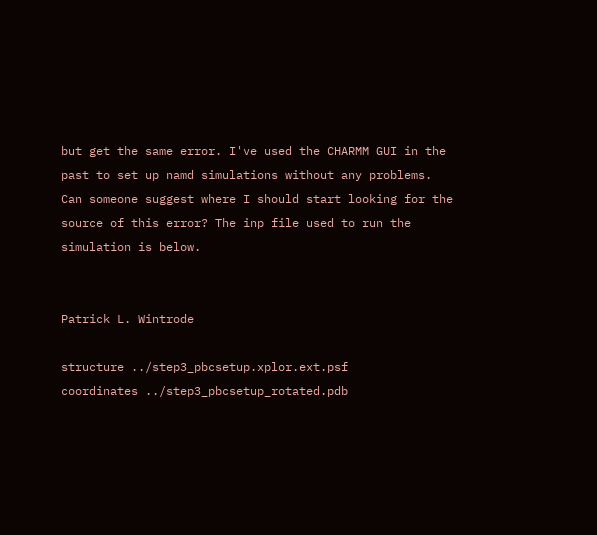but get the same error. I've used the CHARMM GUI in the past to set up namd simulations without any problems. Can someone suggest where I should start looking for the source of this error? The inp file used to run the simulation is below.


Patrick L. Wintrode

structure ../step3_pbcsetup.xplor.ext.psf
coordinates ../step3_pbcsetup_rotated.pdb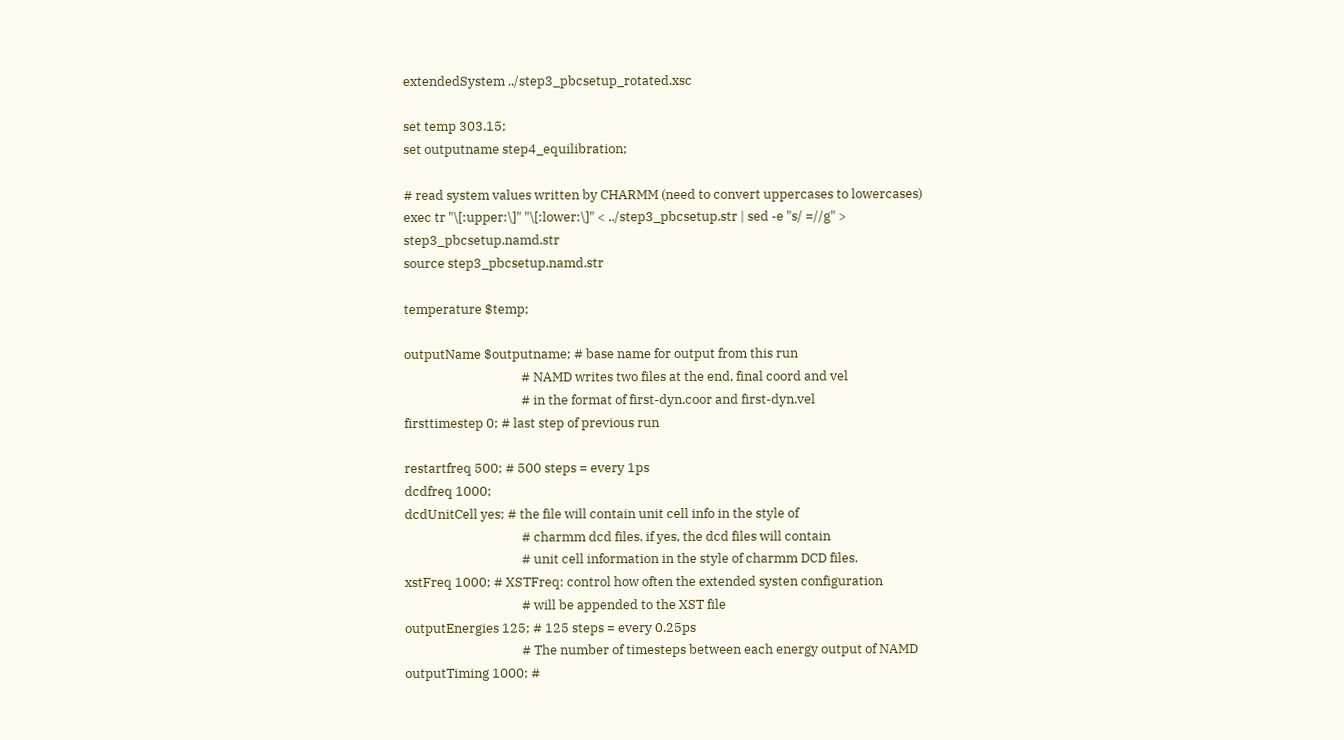extendedSystem ../step3_pbcsetup_rotated.xsc

set temp 303.15;
set outputname step4_equilibration;

# read system values written by CHARMM (need to convert uppercases to lowercases)
exec tr "\[:upper:\]" "\[:lower:\]" < ../step3_pbcsetup.str | sed -e "s/ =//g" > step3_pbcsetup.namd.str
source step3_pbcsetup.namd.str

temperature $temp;

outputName $outputname; # base name for output from this run
                                       # NAMD writes two files at the end, final coord and vel
                                       # in the format of first-dyn.coor and first-dyn.vel
firsttimestep 0; # last step of previous run

restartfreq 500; # 500 steps = every 1ps
dcdfreq 1000;
dcdUnitCell yes; # the file will contain unit cell info in the style of
                                       # charmm dcd files. if yes, the dcd files will contain
                                       # unit cell information in the style of charmm DCD files.
xstFreq 1000; # XSTFreq: control how often the extended systen configuration
                                       # will be appended to the XST file
outputEnergies 125; # 125 steps = every 0.25ps
                                       # The number of timesteps between each energy output of NAMD
outputTiming 1000; #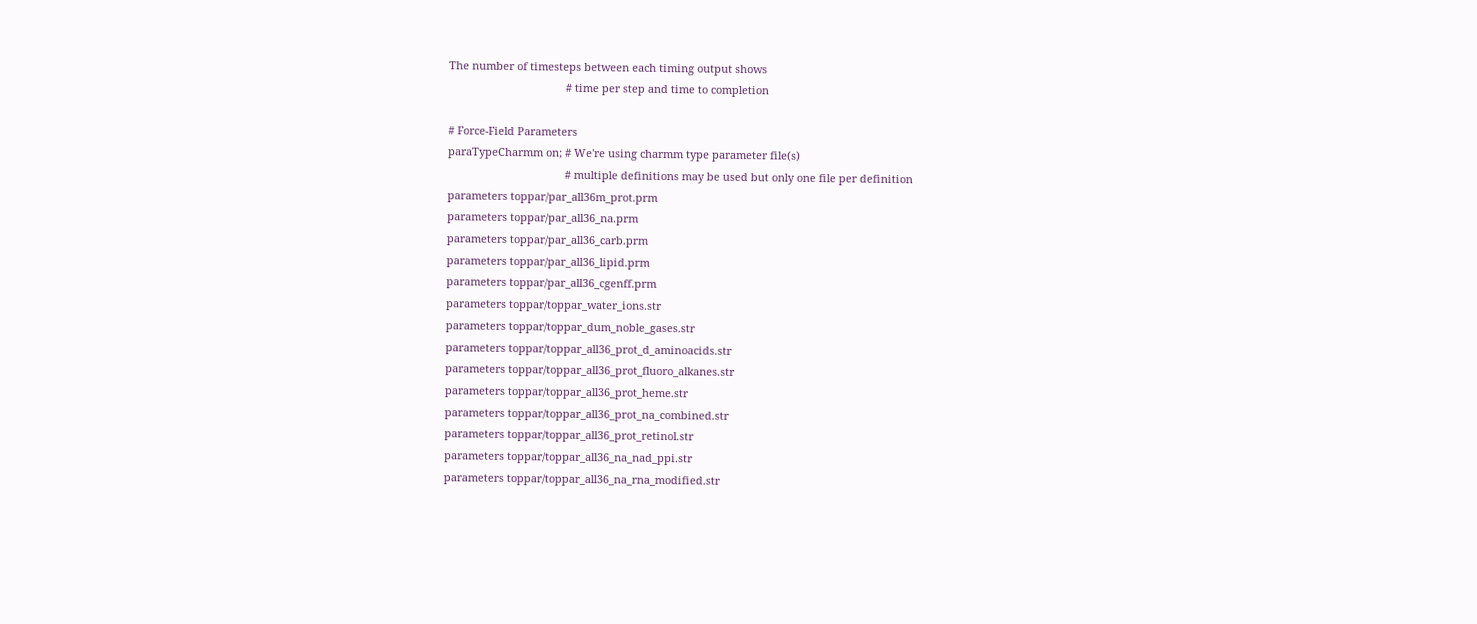The number of timesteps between each timing output shows
                                       # time per step and time to completion

# Force-Field Parameters
paraTypeCharmm on; # We're using charmm type parameter file(s)
                                       # multiple definitions may be used but only one file per definition
parameters toppar/par_all36m_prot.prm
parameters toppar/par_all36_na.prm
parameters toppar/par_all36_carb.prm
parameters toppar/par_all36_lipid.prm
parameters toppar/par_all36_cgenff.prm
parameters toppar/toppar_water_ions.str
parameters toppar/toppar_dum_noble_gases.str
parameters toppar/toppar_all36_prot_d_aminoacids.str
parameters toppar/toppar_all36_prot_fluoro_alkanes.str
parameters toppar/toppar_all36_prot_heme.str
parameters toppar/toppar_all36_prot_na_combined.str
parameters toppar/toppar_all36_prot_retinol.str
parameters toppar/toppar_all36_na_nad_ppi.str
parameters toppar/toppar_all36_na_rna_modified.str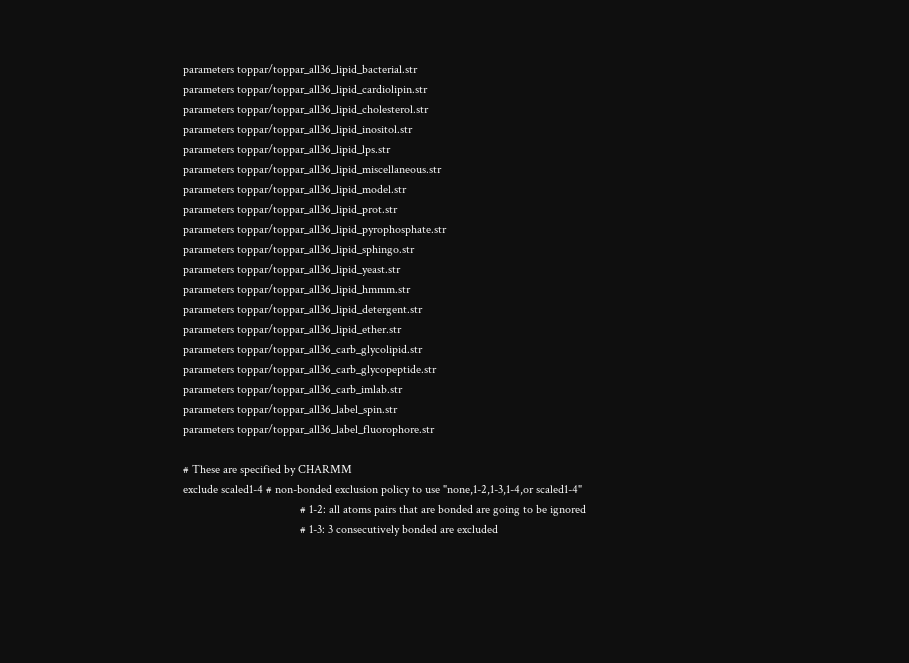parameters toppar/toppar_all36_lipid_bacterial.str
parameters toppar/toppar_all36_lipid_cardiolipin.str
parameters toppar/toppar_all36_lipid_cholesterol.str
parameters toppar/toppar_all36_lipid_inositol.str
parameters toppar/toppar_all36_lipid_lps.str
parameters toppar/toppar_all36_lipid_miscellaneous.str
parameters toppar/toppar_all36_lipid_model.str
parameters toppar/toppar_all36_lipid_prot.str
parameters toppar/toppar_all36_lipid_pyrophosphate.str
parameters toppar/toppar_all36_lipid_sphingo.str
parameters toppar/toppar_all36_lipid_yeast.str
parameters toppar/toppar_all36_lipid_hmmm.str
parameters toppar/toppar_all36_lipid_detergent.str
parameters toppar/toppar_all36_lipid_ether.str
parameters toppar/toppar_all36_carb_glycolipid.str
parameters toppar/toppar_all36_carb_glycopeptide.str
parameters toppar/toppar_all36_carb_imlab.str
parameters toppar/toppar_all36_label_spin.str
parameters toppar/toppar_all36_label_fluorophore.str

# These are specified by CHARMM
exclude scaled1-4 # non-bonded exclusion policy to use "none,1-2,1-3,1-4,or scaled1-4"
                                       # 1-2: all atoms pairs that are bonded are going to be ignored
                                       # 1-3: 3 consecutively bonded are excluded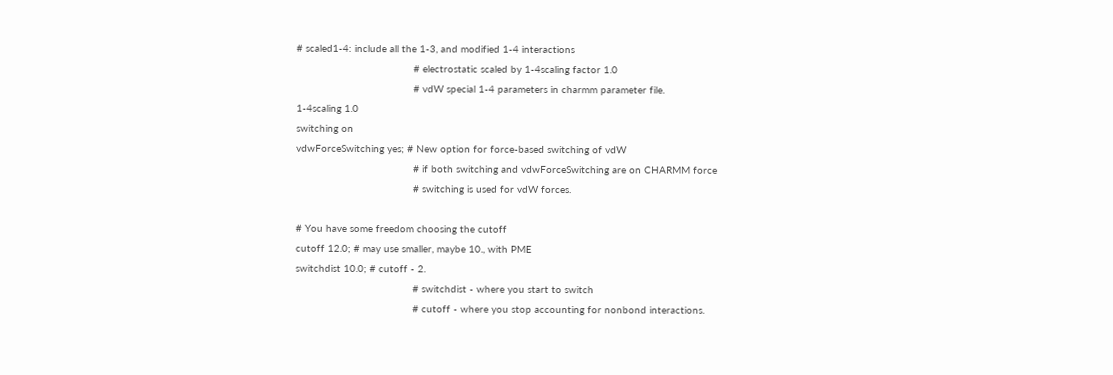# scaled1-4: include all the 1-3, and modified 1-4 interactions
                                       # electrostatic scaled by 1-4scaling factor 1.0
                                       # vdW special 1-4 parameters in charmm parameter file.
1-4scaling 1.0
switching on
vdwForceSwitching yes; # New option for force-based switching of vdW
                                       # if both switching and vdwForceSwitching are on CHARMM force
                                       # switching is used for vdW forces.

# You have some freedom choosing the cutoff
cutoff 12.0; # may use smaller, maybe 10., with PME
switchdist 10.0; # cutoff - 2.
                                       # switchdist - where you start to switch
                                       # cutoff - where you stop accounting for nonbond interactions.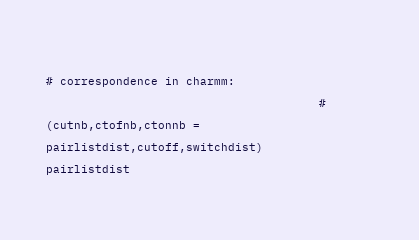# correspondence in charmm:
                                       # (cutnb,ctofnb,ctonnb = pairlistdist,cutoff,switchdist)
pairlistdist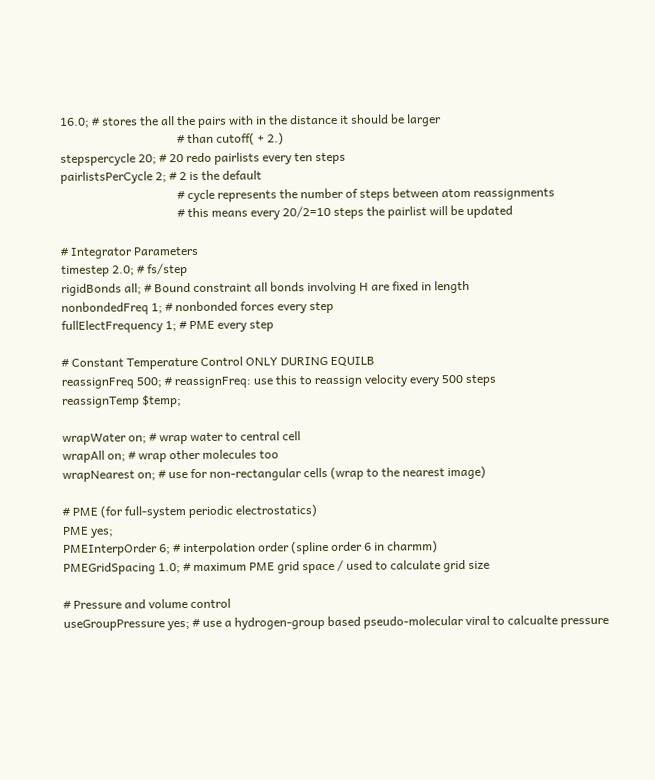16.0; # stores the all the pairs with in the distance it should be larger
                                       # than cutoff( + 2.)
stepspercycle 20; # 20 redo pairlists every ten steps
pairlistsPerCycle 2; # 2 is the default
                                       # cycle represents the number of steps between atom reassignments
                                       # this means every 20/2=10 steps the pairlist will be updated

# Integrator Parameters
timestep 2.0; # fs/step
rigidBonds all; # Bound constraint all bonds involving H are fixed in length
nonbondedFreq 1; # nonbonded forces every step
fullElectFrequency 1; # PME every step

# Constant Temperature Control ONLY DURING EQUILB
reassignFreq 500; # reassignFreq: use this to reassign velocity every 500 steps
reassignTemp $temp;

wrapWater on; # wrap water to central cell
wrapAll on; # wrap other molecules too
wrapNearest on; # use for non-rectangular cells (wrap to the nearest image)

# PME (for full-system periodic electrostatics)
PME yes;
PMEInterpOrder 6; # interpolation order (spline order 6 in charmm)
PMEGridSpacing 1.0; # maximum PME grid space / used to calculate grid size

# Pressure and volume control
useGroupPressure yes; # use a hydrogen-group based pseudo-molecular viral to calcualte pressure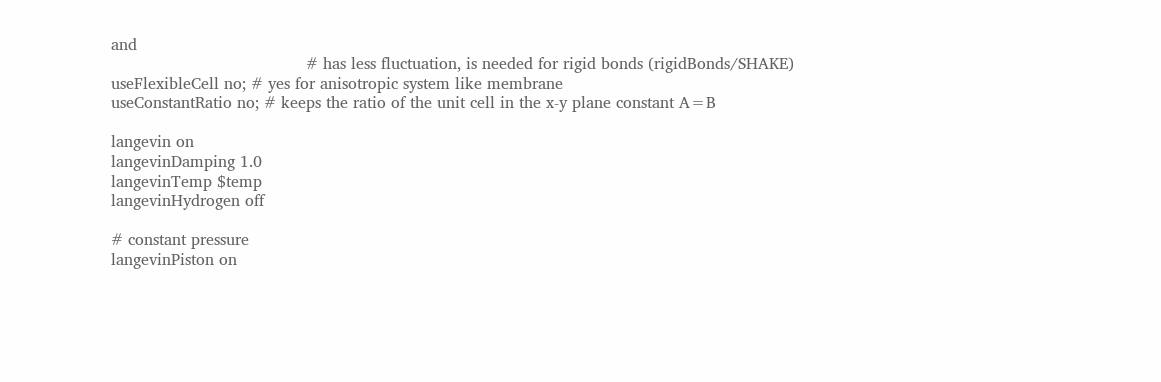and
                                       # has less fluctuation, is needed for rigid bonds (rigidBonds/SHAKE)
useFlexibleCell no; # yes for anisotropic system like membrane
useConstantRatio no; # keeps the ratio of the unit cell in the x-y plane constant A=B

langevin on
langevinDamping 1.0
langevinTemp $temp
langevinHydrogen off

# constant pressure
langevinPiston on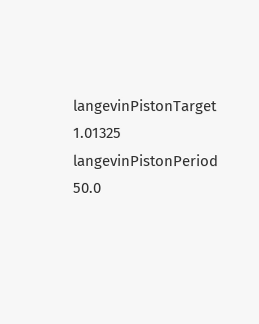langevinPistonTarget 1.01325
langevinPistonPeriod 50.0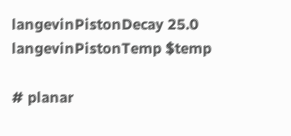langevinPistonDecay 25.0
langevinPistonTemp $temp

# planar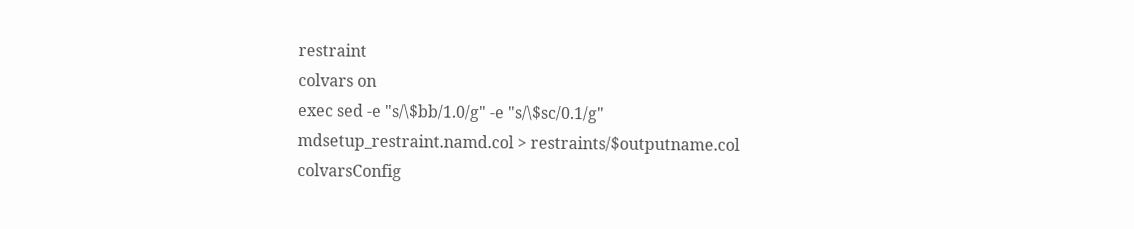restraint
colvars on
exec sed -e "s/\$bb/1.0/g" -e "s/\$sc/0.1/g" mdsetup_restraint.namd.col > restraints/$outputname.col
colvarsConfig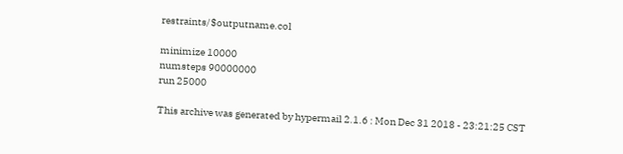restraints/$outputname.col

minimize 10000
numsteps 90000000
run 25000

This archive was generated by hypermail 2.1.6 : Mon Dec 31 2018 - 23:21:25 CST